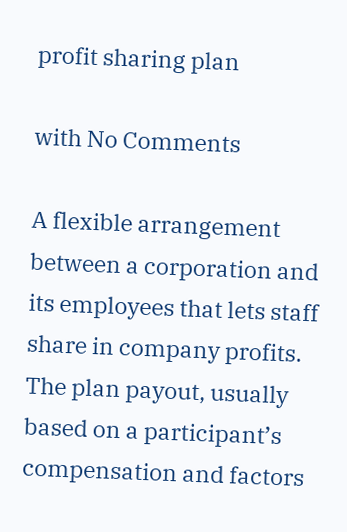profit sharing plan

with No Comments

A flexible arrangement between a corporation and its employees that lets staff share in company profits. The plan payout, usually based on a participant’s compensation and factors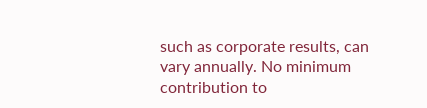such as corporate results, can vary annually. No minimum contribution to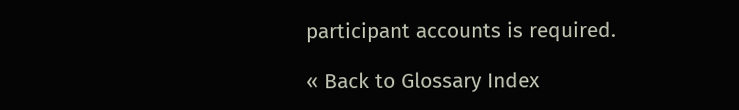participant accounts is required.

« Back to Glossary Index